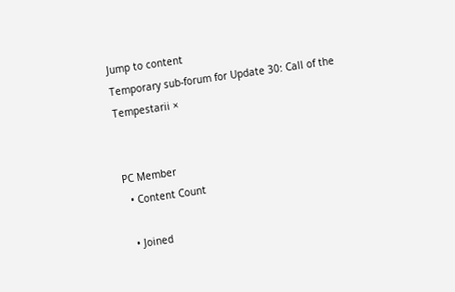Jump to content
Temporary sub-forum for Update 30: Call of the Tempestarii ×


PC Member
  • Content Count

  • Joined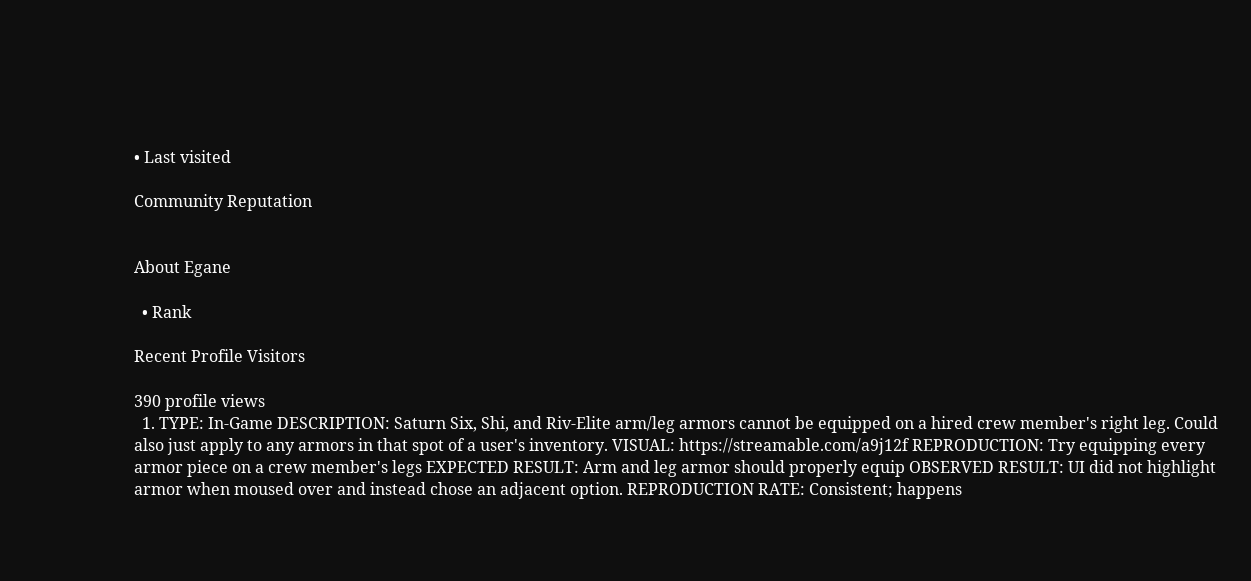• Last visited

Community Reputation


About Egane

  • Rank

Recent Profile Visitors

390 profile views
  1. TYPE: In-Game DESCRIPTION: Saturn Six, Shi, and Riv-Elite arm/leg armors cannot be equipped on a hired crew member's right leg. Could also just apply to any armors in that spot of a user's inventory. VISUAL: https://streamable.com/a9j12f REPRODUCTION: Try equipping every armor piece on a crew member's legs EXPECTED RESULT: Arm and leg armor should properly equip OBSERVED RESULT: UI did not highlight armor when moused over and instead chose an adjacent option. REPRODUCTION RATE: Consistent; happens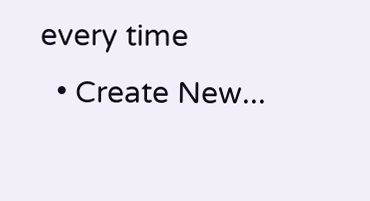every time
  • Create New...